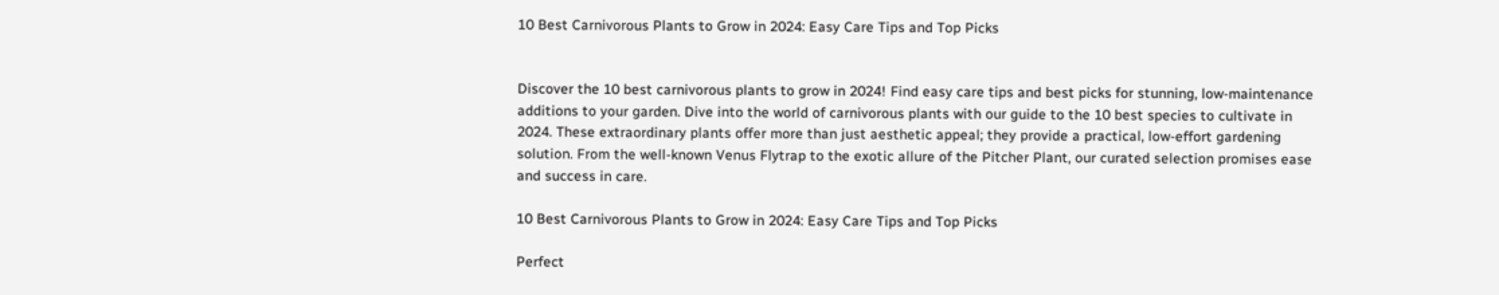10 Best Carnivorous Plants to Grow in 2024: Easy Care Tips and Top Picks


Discover the 10 best carnivorous plants to grow in 2024! Find easy care tips and best picks for stunning, low-maintenance additions to your garden. Dive into the world of carnivorous plants with our guide to the 10 best species to cultivate in 2024. These extraordinary plants offer more than just aesthetic appeal; they provide a practical, low-effort gardening solution. From the well-known Venus Flytrap to the exotic allure of the Pitcher Plant, our curated selection promises ease and success in care.

10 Best Carnivorous Plants to Grow in 2024: Easy Care Tips and Top Picks

Perfect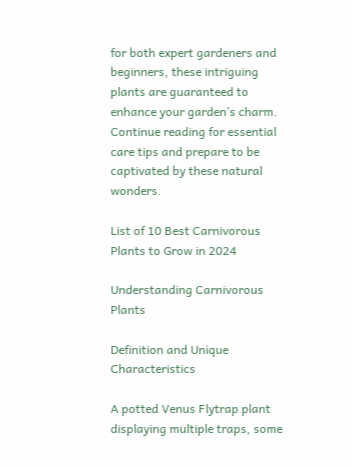for both expert gardeners and beginners, these intriguing plants are guaranteed to enhance your garden’s charm. Continue reading for essential care tips and prepare to be captivated by these natural wonders.

List of 10 Best Carnivorous Plants to Grow in 2024

Understanding Carnivorous Plants

Definition and Unique Characteristics

A potted Venus Flytrap plant displaying multiple traps, some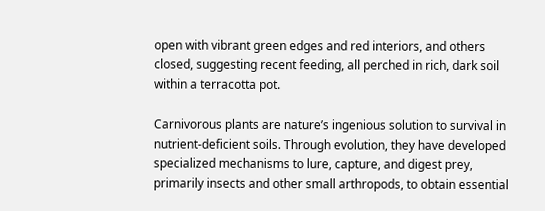open with vibrant green edges and red interiors, and others closed, suggesting recent feeding, all perched in rich, dark soil within a terracotta pot.

Carnivorous plants are nature’s ingenious solution to survival in nutrient-deficient soils. Through evolution, they have developed specialized mechanisms to lure, capture, and digest prey, primarily insects and other small arthropods, to obtain essential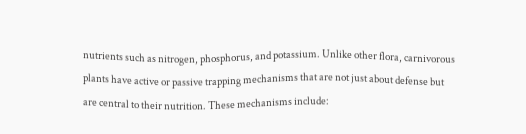nutrients such as nitrogen, phosphorus, and potassium. Unlike other flora, carnivorous plants have active or passive trapping mechanisms that are not just about defense but are central to their nutrition. These mechanisms include: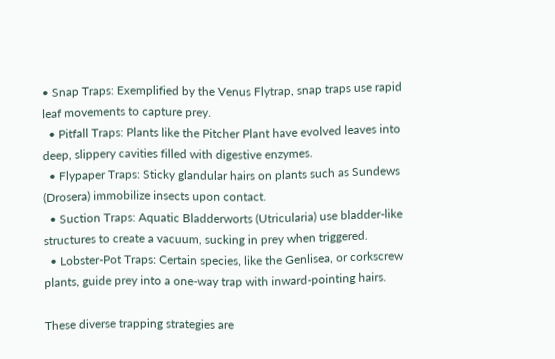• Snap Traps: Exemplified by the Venus Flytrap, snap traps use rapid leaf movements to capture prey.
  • Pitfall Traps: Plants like the Pitcher Plant have evolved leaves into deep, slippery cavities filled with digestive enzymes.
  • Flypaper Traps: Sticky glandular hairs on plants such as Sundews (Drosera) immobilize insects upon contact.
  • Suction Traps: Aquatic Bladderworts (Utricularia) use bladder-like structures to create a vacuum, sucking in prey when triggered.
  • Lobster-Pot Traps: Certain species, like the Genlisea, or corkscrew plants, guide prey into a one-way trap with inward-pointing hairs.

These diverse trapping strategies are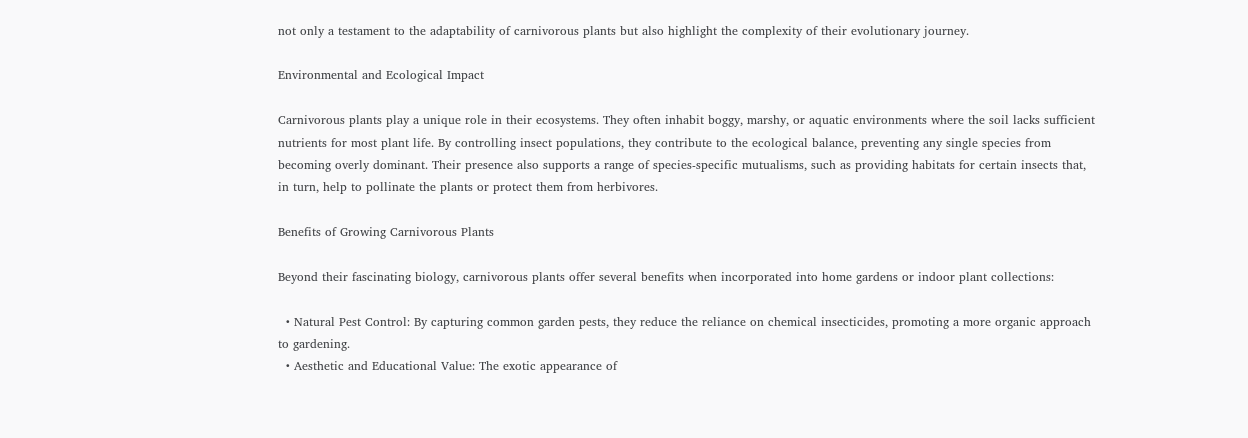not only a testament to the adaptability of carnivorous plants but also highlight the complexity of their evolutionary journey.

Environmental and Ecological Impact

Carnivorous plants play a unique role in their ecosystems. They often inhabit boggy, marshy, or aquatic environments where the soil lacks sufficient nutrients for most plant life. By controlling insect populations, they contribute to the ecological balance, preventing any single species from becoming overly dominant. Their presence also supports a range of species-specific mutualisms, such as providing habitats for certain insects that, in turn, help to pollinate the plants or protect them from herbivores.

Benefits of Growing Carnivorous Plants

Beyond their fascinating biology, carnivorous plants offer several benefits when incorporated into home gardens or indoor plant collections:

  • Natural Pest Control: By capturing common garden pests, they reduce the reliance on chemical insecticides, promoting a more organic approach to gardening.
  • Aesthetic and Educational Value: The exotic appearance of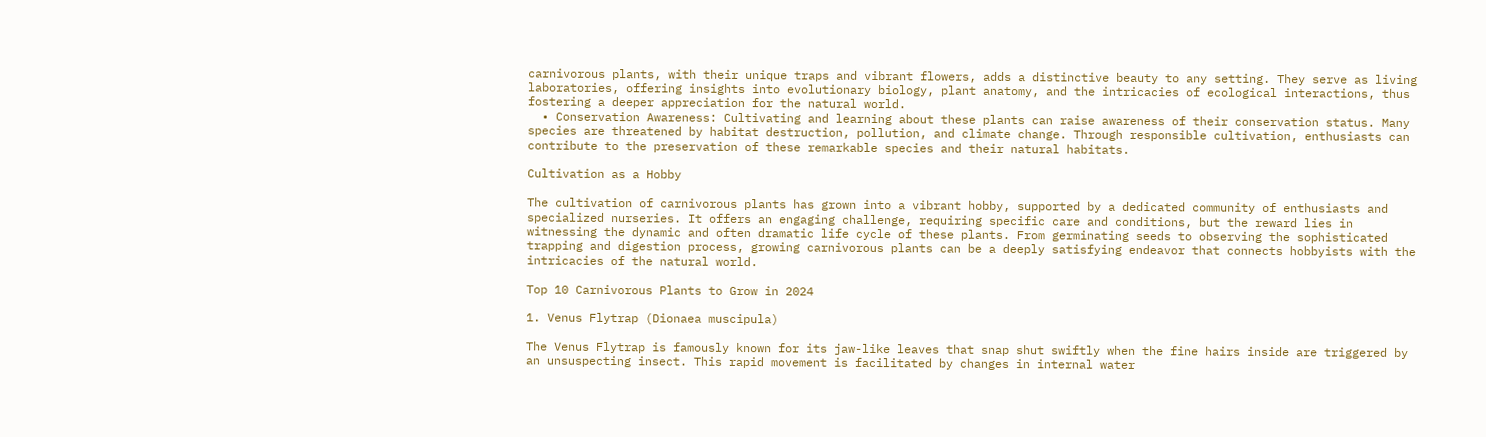carnivorous plants, with their unique traps and vibrant flowers, adds a distinctive beauty to any setting. They serve as living laboratories, offering insights into evolutionary biology, plant anatomy, and the intricacies of ecological interactions, thus fostering a deeper appreciation for the natural world.
  • Conservation Awareness: Cultivating and learning about these plants can raise awareness of their conservation status. Many species are threatened by habitat destruction, pollution, and climate change. Through responsible cultivation, enthusiasts can contribute to the preservation of these remarkable species and their natural habitats.

Cultivation as a Hobby

The cultivation of carnivorous plants has grown into a vibrant hobby, supported by a dedicated community of enthusiasts and specialized nurseries. It offers an engaging challenge, requiring specific care and conditions, but the reward lies in witnessing the dynamic and often dramatic life cycle of these plants. From germinating seeds to observing the sophisticated trapping and digestion process, growing carnivorous plants can be a deeply satisfying endeavor that connects hobbyists with the intricacies of the natural world.

Top 10 Carnivorous Plants to Grow in 2024

1. Venus Flytrap (Dionaea muscipula)

The Venus Flytrap is famously known for its jaw-like leaves that snap shut swiftly when the fine hairs inside are triggered by an unsuspecting insect. This rapid movement is facilitated by changes in internal water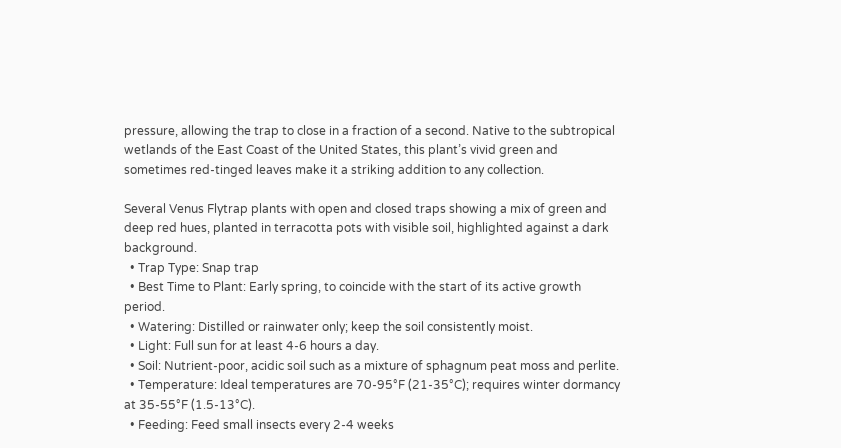pressure, allowing the trap to close in a fraction of a second. Native to the subtropical wetlands of the East Coast of the United States, this plant’s vivid green and sometimes red-tinged leaves make it a striking addition to any collection.

Several Venus Flytrap plants with open and closed traps showing a mix of green and deep red hues, planted in terracotta pots with visible soil, highlighted against a dark background.
  • Trap Type: Snap trap
  • Best Time to Plant: Early spring, to coincide with the start of its active growth period.
  • Watering: Distilled or rainwater only; keep the soil consistently moist.
  • Light: Full sun for at least 4-6 hours a day.
  • Soil: Nutrient-poor, acidic soil such as a mixture of sphagnum peat moss and perlite.
  • Temperature: Ideal temperatures are 70-95°F (21-35°C); requires winter dormancy at 35-55°F (1.5-13°C).
  • Feeding: Feed small insects every 2-4 weeks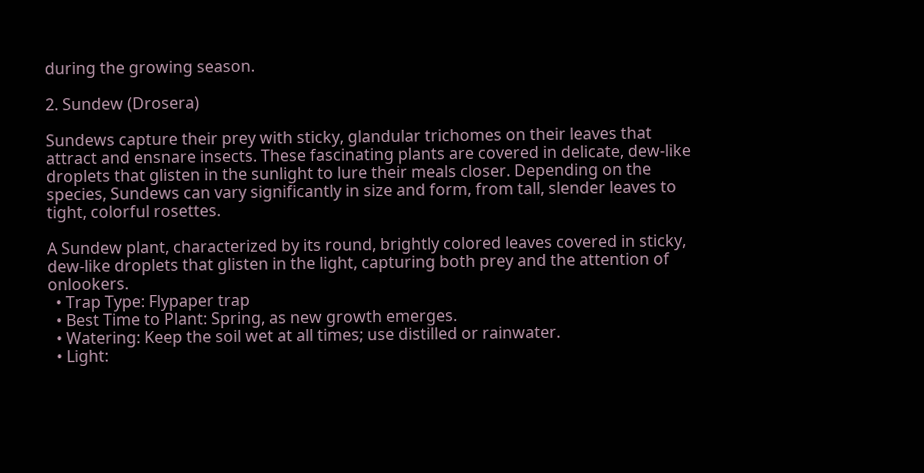during the growing season.

2. Sundew (Drosera)

Sundews capture their prey with sticky, glandular trichomes on their leaves that attract and ensnare insects. These fascinating plants are covered in delicate, dew-like droplets that glisten in the sunlight to lure their meals closer. Depending on the species, Sundews can vary significantly in size and form, from tall, slender leaves to tight, colorful rosettes.

A Sundew plant, characterized by its round, brightly colored leaves covered in sticky, dew-like droplets that glisten in the light, capturing both prey and the attention of onlookers.
  • Trap Type: Flypaper trap
  • Best Time to Plant: Spring, as new growth emerges.
  • Watering: Keep the soil wet at all times; use distilled or rainwater.
  • Light: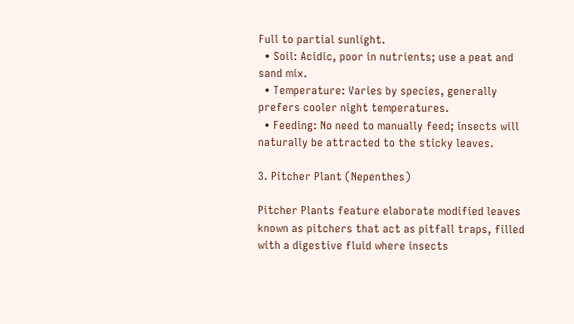Full to partial sunlight.
  • Soil: Acidic, poor in nutrients; use a peat and sand mix.
  • Temperature: Varies by species, generally prefers cooler night temperatures.
  • Feeding: No need to manually feed; insects will naturally be attracted to the sticky leaves.

3. Pitcher Plant (Nepenthes)

Pitcher Plants feature elaborate modified leaves known as pitchers that act as pitfall traps, filled with a digestive fluid where insects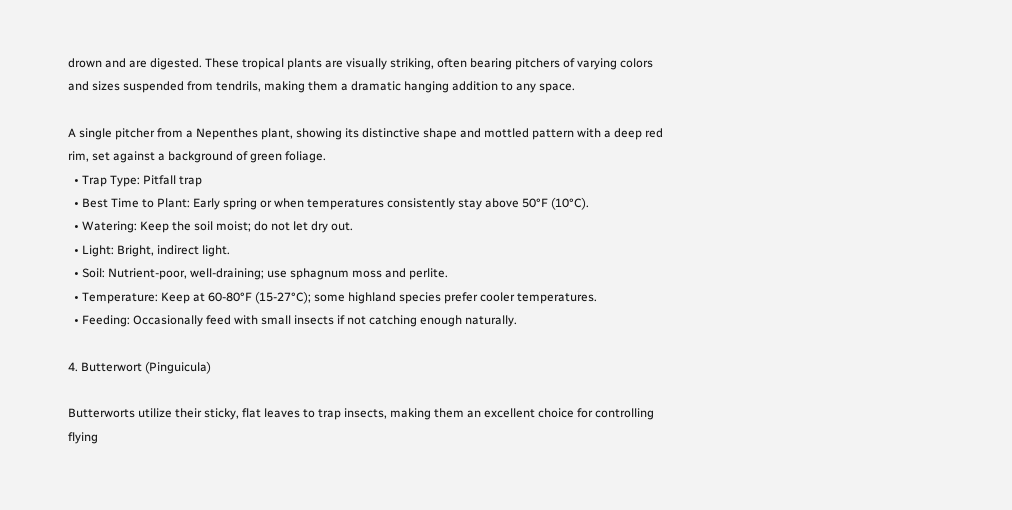drown and are digested. These tropical plants are visually striking, often bearing pitchers of varying colors and sizes suspended from tendrils, making them a dramatic hanging addition to any space.

A single pitcher from a Nepenthes plant, showing its distinctive shape and mottled pattern with a deep red rim, set against a background of green foliage.
  • Trap Type: Pitfall trap
  • Best Time to Plant: Early spring or when temperatures consistently stay above 50°F (10°C).
  • Watering: Keep the soil moist; do not let dry out.
  • Light: Bright, indirect light.
  • Soil: Nutrient-poor, well-draining; use sphagnum moss and perlite.
  • Temperature: Keep at 60-80°F (15-27°C); some highland species prefer cooler temperatures.
  • Feeding: Occasionally feed with small insects if not catching enough naturally.

4. Butterwort (Pinguicula)

Butterworts utilize their sticky, flat leaves to trap insects, making them an excellent choice for controlling flying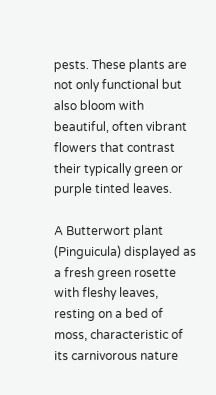pests. These plants are not only functional but also bloom with beautiful, often vibrant flowers that contrast their typically green or purple tinted leaves.

A Butterwort plant (Pinguicula) displayed as a fresh green rosette with fleshy leaves, resting on a bed of moss, characteristic of its carnivorous nature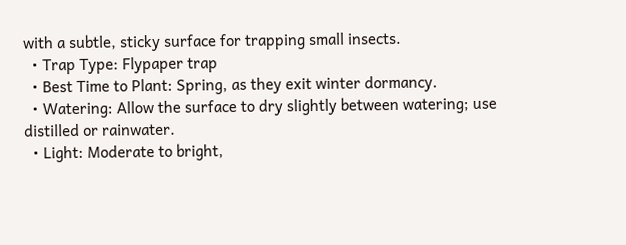with a subtle, sticky surface for trapping small insects.
  • Trap Type: Flypaper trap
  • Best Time to Plant: Spring, as they exit winter dormancy.
  • Watering: Allow the surface to dry slightly between watering; use distilled or rainwater.
  • Light: Moderate to bright,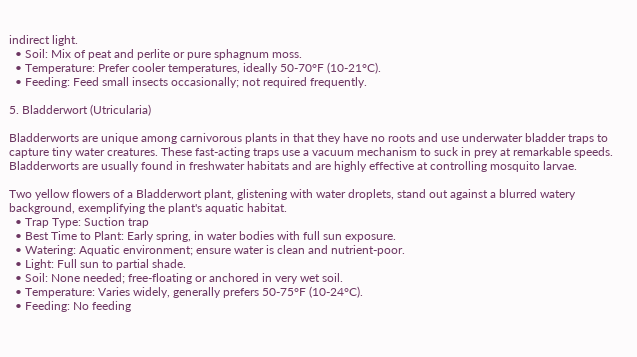indirect light.
  • Soil: Mix of peat and perlite or pure sphagnum moss.
  • Temperature: Prefer cooler temperatures, ideally 50-70°F (10-21°C).
  • Feeding: Feed small insects occasionally; not required frequently.

5. Bladderwort (Utricularia)

Bladderworts are unique among carnivorous plants in that they have no roots and use underwater bladder traps to capture tiny water creatures. These fast-acting traps use a vacuum mechanism to suck in prey at remarkable speeds. Bladderworts are usually found in freshwater habitats and are highly effective at controlling mosquito larvae.

Two yellow flowers of a Bladderwort plant, glistening with water droplets, stand out against a blurred watery background, exemplifying the plant's aquatic habitat.
  • Trap Type: Suction trap
  • Best Time to Plant: Early spring, in water bodies with full sun exposure.
  • Watering: Aquatic environment; ensure water is clean and nutrient-poor.
  • Light: Full sun to partial shade.
  • Soil: None needed; free-floating or anchored in very wet soil.
  • Temperature: Varies widely, generally prefers 50-75°F (10-24°C).
  • Feeding: No feeding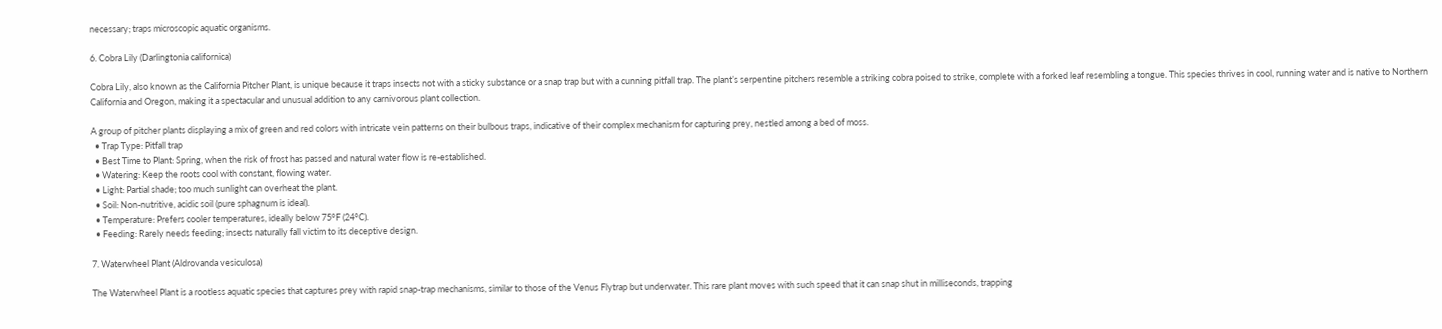necessary; traps microscopic aquatic organisms.

6. Cobra Lily (Darlingtonia californica)

Cobra Lily, also known as the California Pitcher Plant, is unique because it traps insects not with a sticky substance or a snap trap but with a cunning pitfall trap. The plant’s serpentine pitchers resemble a striking cobra poised to strike, complete with a forked leaf resembling a tongue. This species thrives in cool, running water and is native to Northern California and Oregon, making it a spectacular and unusual addition to any carnivorous plant collection.

A group of pitcher plants displaying a mix of green and red colors with intricate vein patterns on their bulbous traps, indicative of their complex mechanism for capturing prey, nestled among a bed of moss.
  • Trap Type: Pitfall trap
  • Best Time to Plant: Spring, when the risk of frost has passed and natural water flow is re-established.
  • Watering: Keep the roots cool with constant, flowing water.
  • Light: Partial shade; too much sunlight can overheat the plant.
  • Soil: Non-nutritive, acidic soil (pure sphagnum is ideal).
  • Temperature: Prefers cooler temperatures, ideally below 75°F (24°C).
  • Feeding: Rarely needs feeding; insects naturally fall victim to its deceptive design.

7. Waterwheel Plant (Aldrovanda vesiculosa)

The Waterwheel Plant is a rootless aquatic species that captures prey with rapid snap-trap mechanisms, similar to those of the Venus Flytrap but underwater. This rare plant moves with such speed that it can snap shut in milliseconds, trapping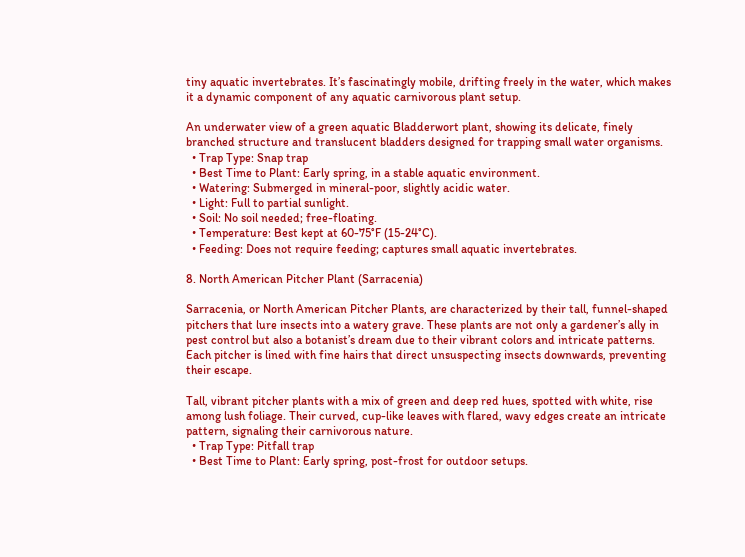tiny aquatic invertebrates. It’s fascinatingly mobile, drifting freely in the water, which makes it a dynamic component of any aquatic carnivorous plant setup.

An underwater view of a green aquatic Bladderwort plant, showing its delicate, finely branched structure and translucent bladders designed for trapping small water organisms.
  • Trap Type: Snap trap
  • Best Time to Plant: Early spring, in a stable aquatic environment.
  • Watering: Submerged in mineral-poor, slightly acidic water.
  • Light: Full to partial sunlight.
  • Soil: No soil needed; free-floating.
  • Temperature: Best kept at 60-75°F (15-24°C).
  • Feeding: Does not require feeding; captures small aquatic invertebrates.

8. North American Pitcher Plant (Sarracenia)

Sarracenia, or North American Pitcher Plants, are characterized by their tall, funnel-shaped pitchers that lure insects into a watery grave. These plants are not only a gardener’s ally in pest control but also a botanist’s dream due to their vibrant colors and intricate patterns. Each pitcher is lined with fine hairs that direct unsuspecting insects downwards, preventing their escape.

Tall, vibrant pitcher plants with a mix of green and deep red hues, spotted with white, rise among lush foliage. Their curved, cup-like leaves with flared, wavy edges create an intricate pattern, signaling their carnivorous nature.
  • Trap Type: Pitfall trap
  • Best Time to Plant: Early spring, post-frost for outdoor setups.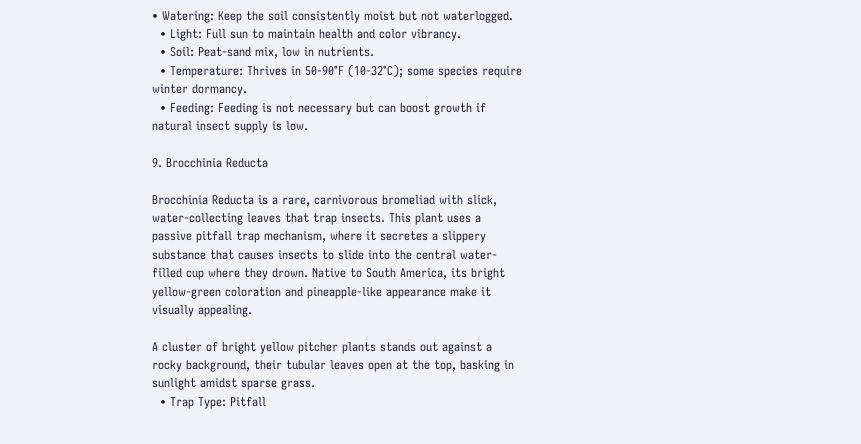• Watering: Keep the soil consistently moist but not waterlogged.
  • Light: Full sun to maintain health and color vibrancy.
  • Soil: Peat-sand mix, low in nutrients.
  • Temperature: Thrives in 50-90°F (10-32°C); some species require winter dormancy.
  • Feeding: Feeding is not necessary but can boost growth if natural insect supply is low.

9. Brocchinia Reducta

Brocchinia Reducta is a rare, carnivorous bromeliad with slick, water-collecting leaves that trap insects. This plant uses a passive pitfall trap mechanism, where it secretes a slippery substance that causes insects to slide into the central water-filled cup where they drown. Native to South America, its bright yellow-green coloration and pineapple-like appearance make it visually appealing.

A cluster of bright yellow pitcher plants stands out against a rocky background, their tubular leaves open at the top, basking in sunlight amidst sparse grass.
  • Trap Type: Pitfall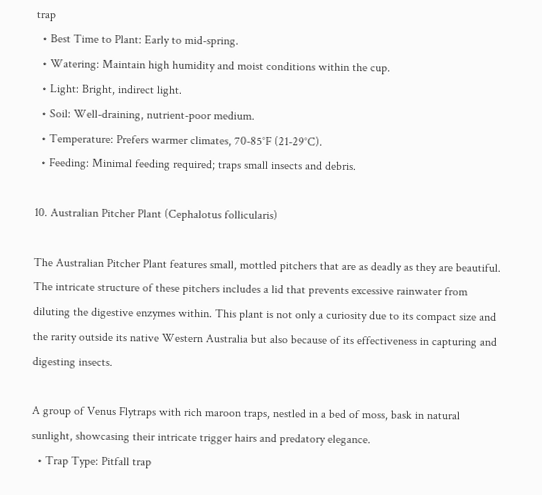trap
  • Best Time to Plant: Early to mid-spring.
  • Watering: Maintain high humidity and moist conditions within the cup.
  • Light: Bright, indirect light.
  • Soil: Well-draining, nutrient-poor medium.
  • Temperature: Prefers warmer climates, 70-85°F (21-29°C).
  • Feeding: Minimal feeding required; traps small insects and debris.

10. Australian Pitcher Plant (Cephalotus follicularis)

The Australian Pitcher Plant features small, mottled pitchers that are as deadly as they are beautiful. The intricate structure of these pitchers includes a lid that prevents excessive rainwater from diluting the digestive enzymes within. This plant is not only a curiosity due to its compact size and the rarity outside its native Western Australia but also because of its effectiveness in capturing and digesting insects.

A group of Venus Flytraps with rich maroon traps, nestled in a bed of moss, bask in natural sunlight, showcasing their intricate trigger hairs and predatory elegance.
  • Trap Type: Pitfall trap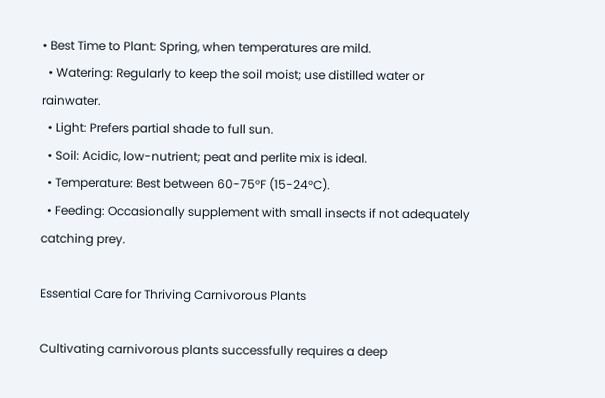• Best Time to Plant: Spring, when temperatures are mild.
  • Watering: Regularly to keep the soil moist; use distilled water or rainwater.
  • Light: Prefers partial shade to full sun.
  • Soil: Acidic, low-nutrient; peat and perlite mix is ideal.
  • Temperature: Best between 60-75°F (15-24°C).
  • Feeding: Occasionally supplement with small insects if not adequately catching prey.

Essential Care for Thriving Carnivorous Plants

Cultivating carnivorous plants successfully requires a deep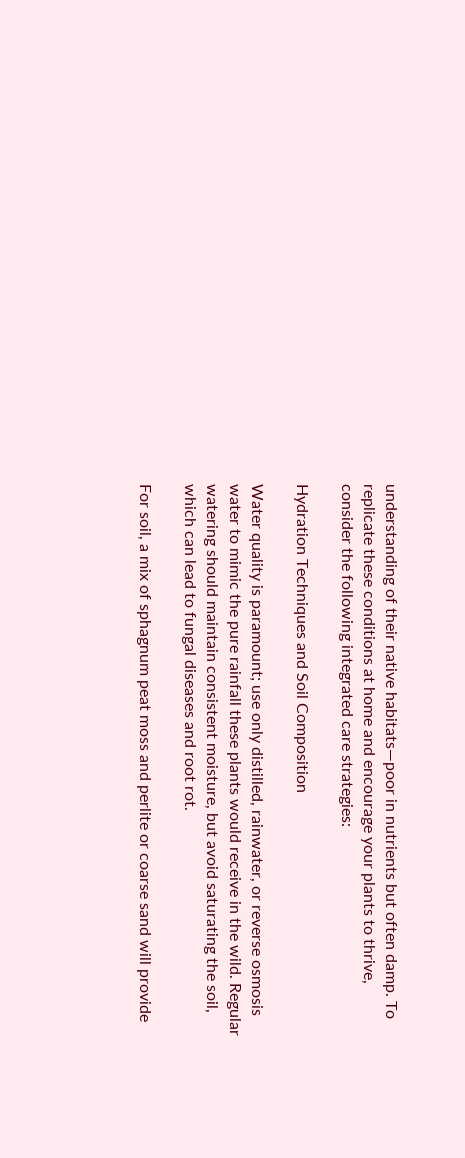understanding of their native habitats—poor in nutrients but often damp. To replicate these conditions at home and encourage your plants to thrive, consider the following integrated care strategies:

Hydration Techniques and Soil Composition

Water quality is paramount; use only distilled, rainwater, or reverse osmosis water to mimic the pure rainfall these plants would receive in the wild. Regular watering should maintain consistent moisture, but avoid saturating the soil, which can lead to fungal diseases and root rot.

For soil, a mix of sphagnum peat moss and perlite or coarse sand will provide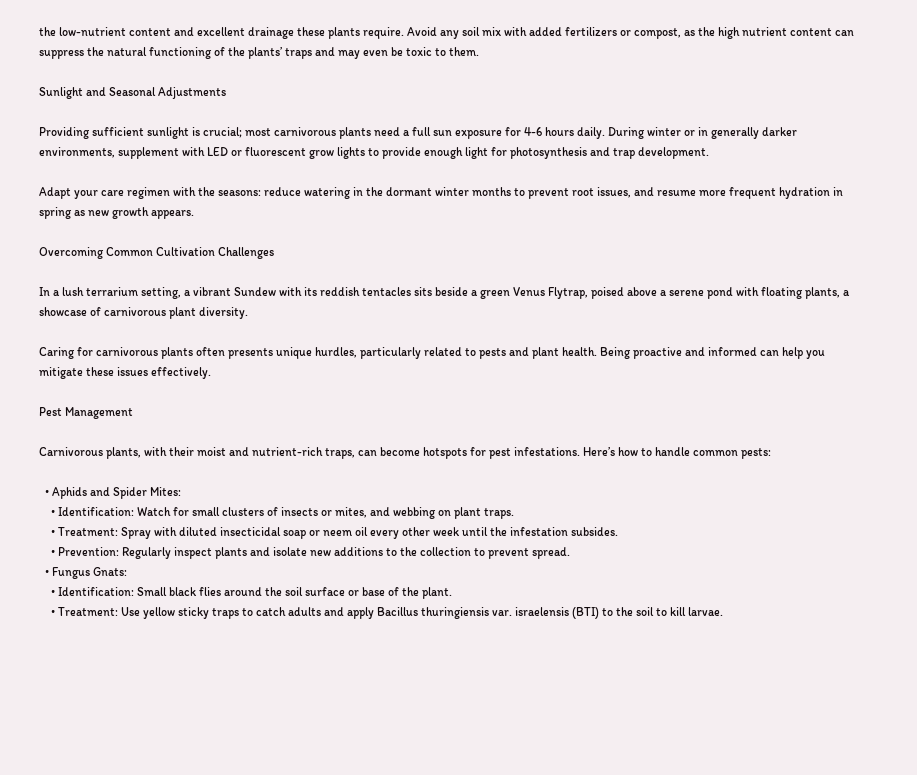the low-nutrient content and excellent drainage these plants require. Avoid any soil mix with added fertilizers or compost, as the high nutrient content can suppress the natural functioning of the plants’ traps and may even be toxic to them.

Sunlight and Seasonal Adjustments

Providing sufficient sunlight is crucial; most carnivorous plants need a full sun exposure for 4-6 hours daily. During winter or in generally darker environments, supplement with LED or fluorescent grow lights to provide enough light for photosynthesis and trap development.

Adapt your care regimen with the seasons: reduce watering in the dormant winter months to prevent root issues, and resume more frequent hydration in spring as new growth appears.

Overcoming Common Cultivation Challenges

In a lush terrarium setting, a vibrant Sundew with its reddish tentacles sits beside a green Venus Flytrap, poised above a serene pond with floating plants, a showcase of carnivorous plant diversity.

Caring for carnivorous plants often presents unique hurdles, particularly related to pests and plant health. Being proactive and informed can help you mitigate these issues effectively.

Pest Management

Carnivorous plants, with their moist and nutrient-rich traps, can become hotspots for pest infestations. Here’s how to handle common pests:

  • Aphids and Spider Mites:
    • Identification: Watch for small clusters of insects or mites, and webbing on plant traps.
    • Treatment: Spray with diluted insecticidal soap or neem oil every other week until the infestation subsides.
    • Prevention: Regularly inspect plants and isolate new additions to the collection to prevent spread.
  • Fungus Gnats:
    • Identification: Small black flies around the soil surface or base of the plant.
    • Treatment: Use yellow sticky traps to catch adults and apply Bacillus thuringiensis var. israelensis (BTI) to the soil to kill larvae.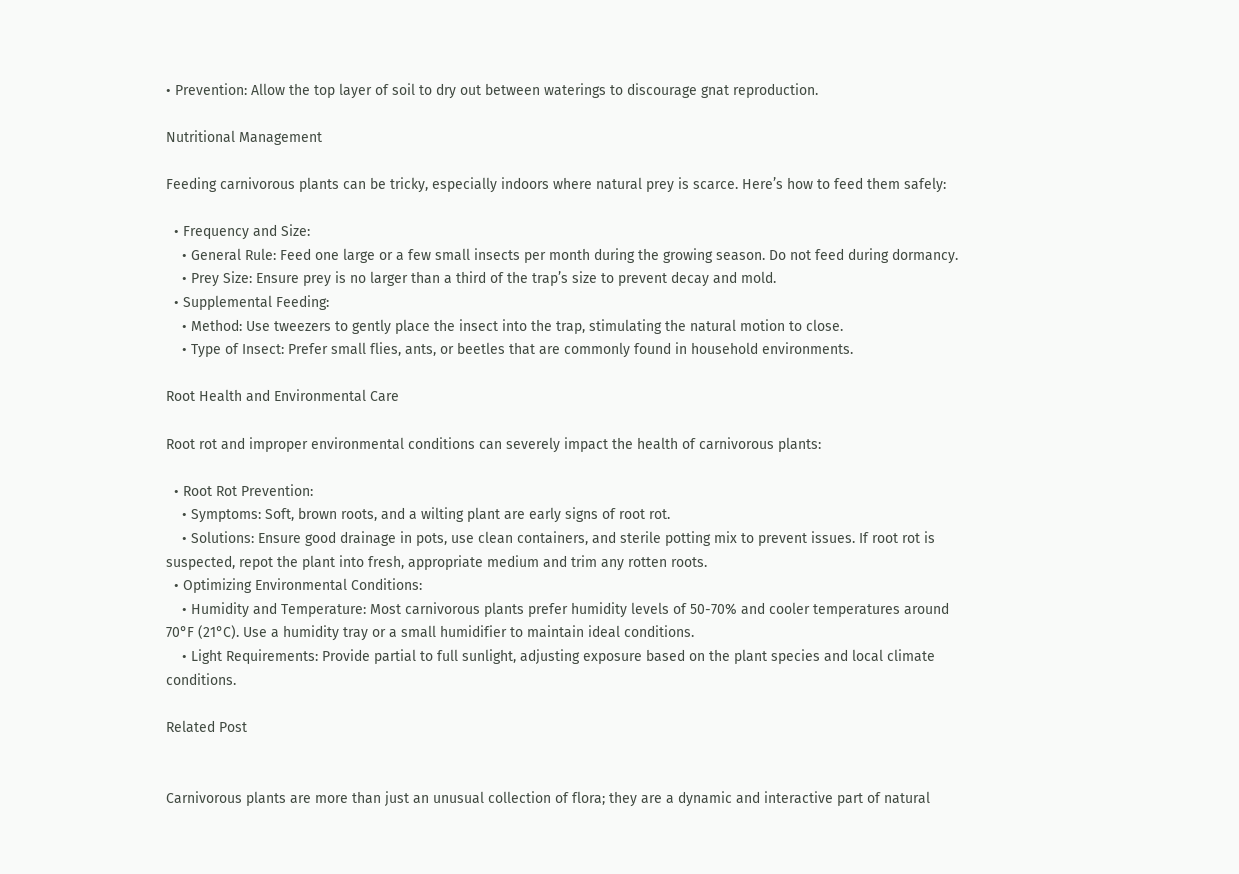• Prevention: Allow the top layer of soil to dry out between waterings to discourage gnat reproduction.

Nutritional Management

Feeding carnivorous plants can be tricky, especially indoors where natural prey is scarce. Here’s how to feed them safely:

  • Frequency and Size:
    • General Rule: Feed one large or a few small insects per month during the growing season. Do not feed during dormancy.
    • Prey Size: Ensure prey is no larger than a third of the trap’s size to prevent decay and mold.
  • Supplemental Feeding:
    • Method: Use tweezers to gently place the insect into the trap, stimulating the natural motion to close.
    • Type of Insect: Prefer small flies, ants, or beetles that are commonly found in household environments.

Root Health and Environmental Care

Root rot and improper environmental conditions can severely impact the health of carnivorous plants:

  • Root Rot Prevention:
    • Symptoms: Soft, brown roots, and a wilting plant are early signs of root rot.
    • Solutions: Ensure good drainage in pots, use clean containers, and sterile potting mix to prevent issues. If root rot is suspected, repot the plant into fresh, appropriate medium and trim any rotten roots.
  • Optimizing Environmental Conditions:
    • Humidity and Temperature: Most carnivorous plants prefer humidity levels of 50-70% and cooler temperatures around 70°F (21°C). Use a humidity tray or a small humidifier to maintain ideal conditions.
    • Light Requirements: Provide partial to full sunlight, adjusting exposure based on the plant species and local climate conditions.

Related Post


Carnivorous plants are more than just an unusual collection of flora; they are a dynamic and interactive part of natural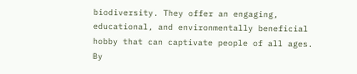biodiversity. They offer an engaging, educational, and environmentally beneficial hobby that can captivate people of all ages. By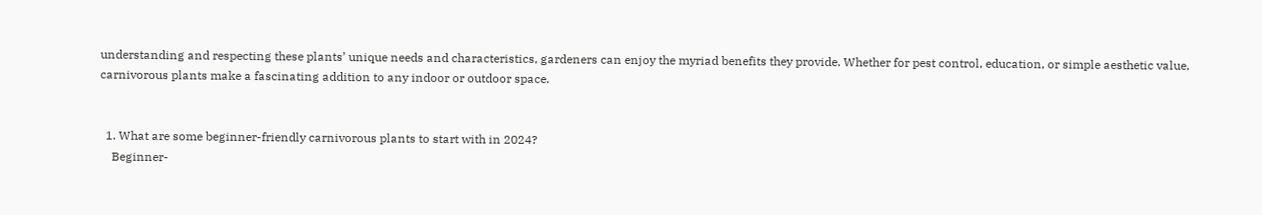understanding and respecting these plants’ unique needs and characteristics, gardeners can enjoy the myriad benefits they provide. Whether for pest control, education, or simple aesthetic value, carnivorous plants make a fascinating addition to any indoor or outdoor space.


  1. What are some beginner-friendly carnivorous plants to start with in 2024?
    Beginner-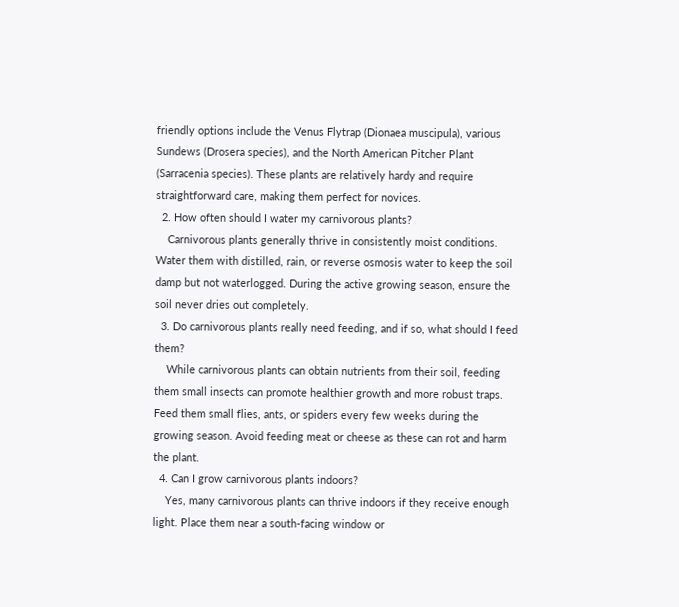friendly options include the Venus Flytrap (Dionaea muscipula), various Sundews (Drosera species), and the North American Pitcher Plant (Sarracenia species). These plants are relatively hardy and require straightforward care, making them perfect for novices.
  2. How often should I water my carnivorous plants?
    Carnivorous plants generally thrive in consistently moist conditions. Water them with distilled, rain, or reverse osmosis water to keep the soil damp but not waterlogged. During the active growing season, ensure the soil never dries out completely.
  3. Do carnivorous plants really need feeding, and if so, what should I feed them?
    While carnivorous plants can obtain nutrients from their soil, feeding them small insects can promote healthier growth and more robust traps. Feed them small flies, ants, or spiders every few weeks during the growing season. Avoid feeding meat or cheese as these can rot and harm the plant.
  4. Can I grow carnivorous plants indoors?
    Yes, many carnivorous plants can thrive indoors if they receive enough light. Place them near a south-facing window or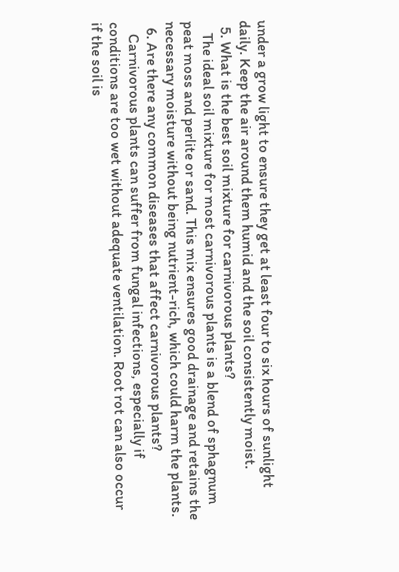under a grow light to ensure they get at least four to six hours of sunlight daily. Keep the air around them humid and the soil consistently moist.
  5. What is the best soil mixture for carnivorous plants?
    The ideal soil mixture for most carnivorous plants is a blend of sphagnum peat moss and perlite or sand. This mix ensures good drainage and retains the necessary moisture without being nutrient-rich, which could harm the plants.
  6. Are there any common diseases that affect carnivorous plants?
    Carnivorous plants can suffer from fungal infections, especially if conditions are too wet without adequate ventilation. Root rot can also occur if the soil is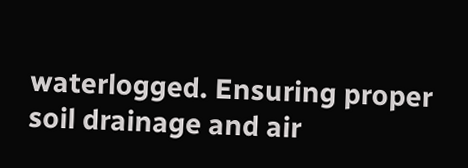waterlogged. Ensuring proper soil drainage and air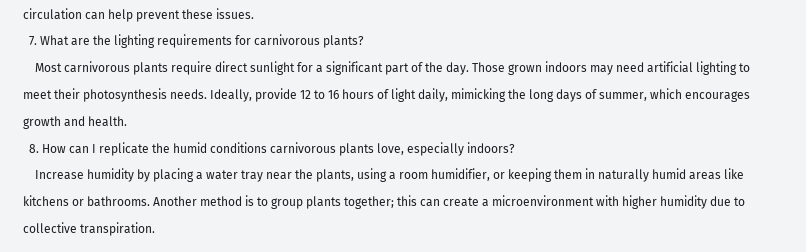circulation can help prevent these issues.
  7. What are the lighting requirements for carnivorous plants?
    Most carnivorous plants require direct sunlight for a significant part of the day. Those grown indoors may need artificial lighting to meet their photosynthesis needs. Ideally, provide 12 to 16 hours of light daily, mimicking the long days of summer, which encourages growth and health.
  8. How can I replicate the humid conditions carnivorous plants love, especially indoors?
    Increase humidity by placing a water tray near the plants, using a room humidifier, or keeping them in naturally humid areas like kitchens or bathrooms. Another method is to group plants together; this can create a microenvironment with higher humidity due to collective transpiration.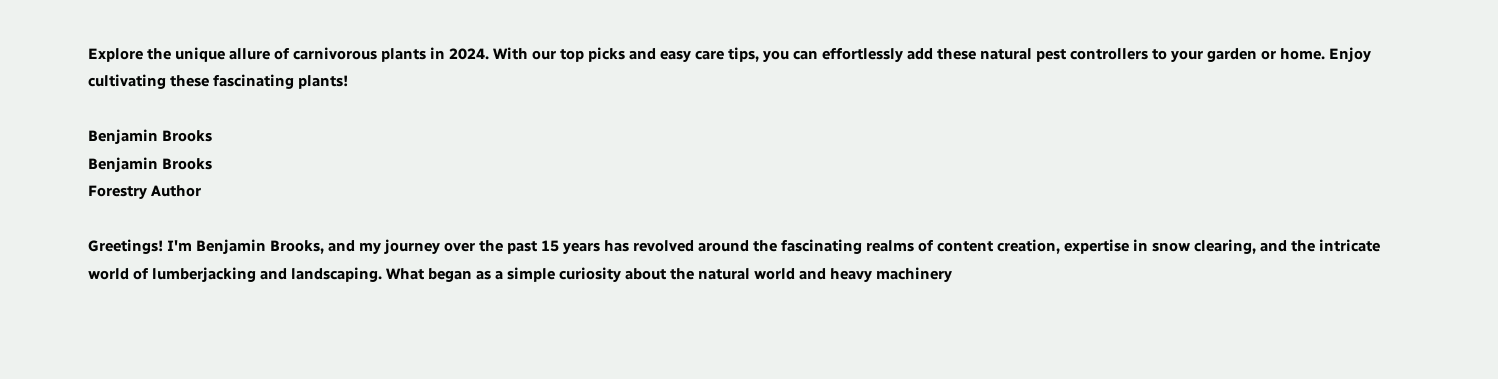Explore the unique allure of carnivorous plants in 2024. With our top picks and easy care tips, you can effortlessly add these natural pest controllers to your garden or home. Enjoy cultivating these fascinating plants!

Benjamin Brooks
Benjamin Brooks
Forestry Author

Greetings! I'm Benjamin Brooks, and my journey over the past 15 years has revolved around the fascinating realms of content creation, expertise in snow clearing, and the intricate world of lumberjacking and landscaping. What began as a simple curiosity about the natural world and heavy machinery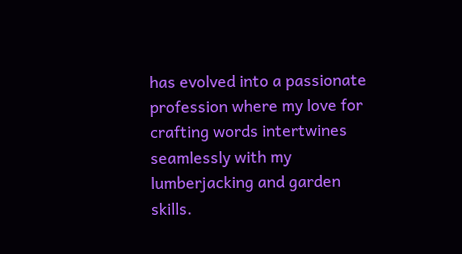has evolved into a passionate profession where my love for crafting words intertwines seamlessly with my lumberjacking and garden skills.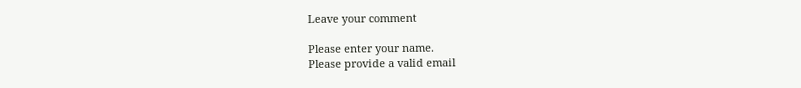Leave your comment

Please enter your name.
Please provide a valid email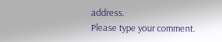address.
Please type your comment.